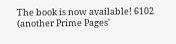The book is now available! 6102
(another Prime Pages'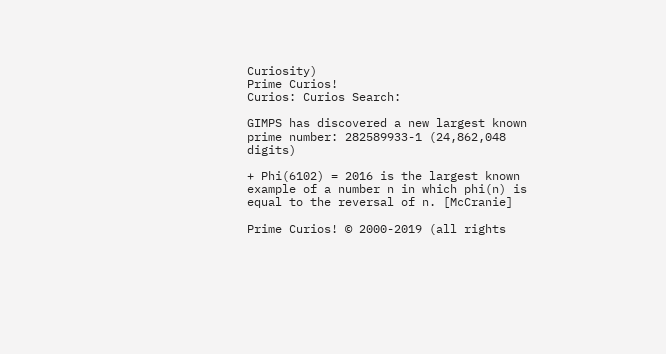Curiosity)
Prime Curios!
Curios: Curios Search:

GIMPS has discovered a new largest known prime number: 282589933-1 (24,862,048 digits)

+ Phi(6102) = 2016 is the largest known example of a number n in which phi(n) is equal to the reversal of n. [McCranie]

Prime Curios! © 2000-2019 (all rights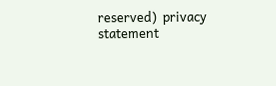reserved)  privacy statement